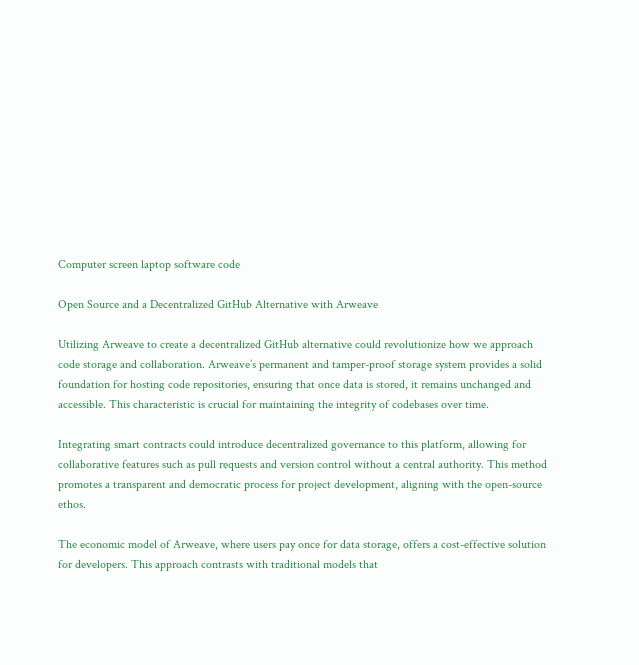Computer screen laptop software code

Open Source and a Decentralized GitHub Alternative with Arweave

Utilizing Arweave to create a decentralized GitHub alternative could revolutionize how we approach code storage and collaboration. Arweave’s permanent and tamper-proof storage system provides a solid foundation for hosting code repositories, ensuring that once data is stored, it remains unchanged and accessible. This characteristic is crucial for maintaining the integrity of codebases over time.

Integrating smart contracts could introduce decentralized governance to this platform, allowing for collaborative features such as pull requests and version control without a central authority. This method promotes a transparent and democratic process for project development, aligning with the open-source ethos.

The economic model of Arweave, where users pay once for data storage, offers a cost-effective solution for developers. This approach contrasts with traditional models that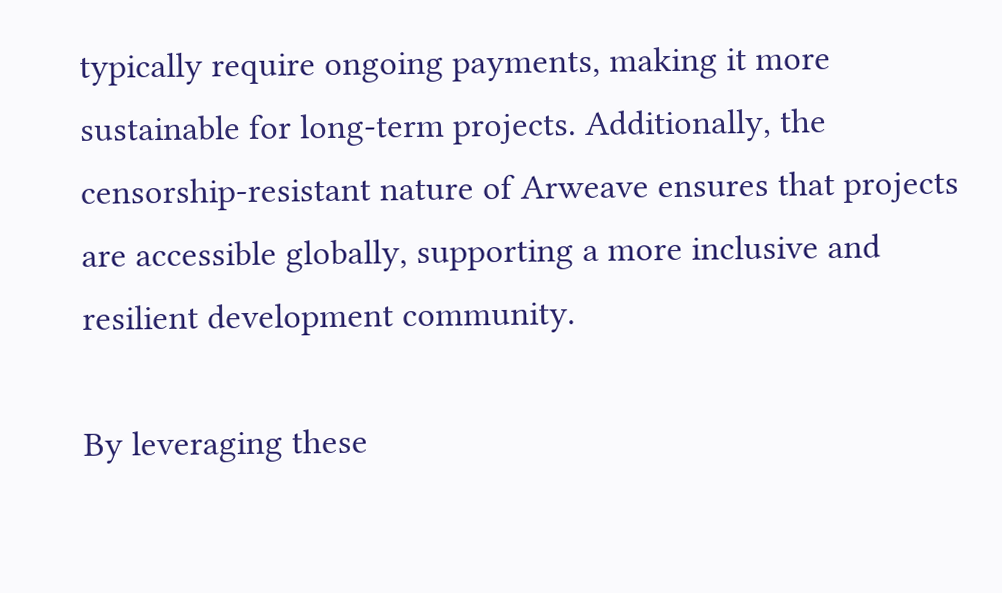typically require ongoing payments, making it more sustainable for long-term projects. Additionally, the censorship-resistant nature of Arweave ensures that projects are accessible globally, supporting a more inclusive and resilient development community.

By leveraging these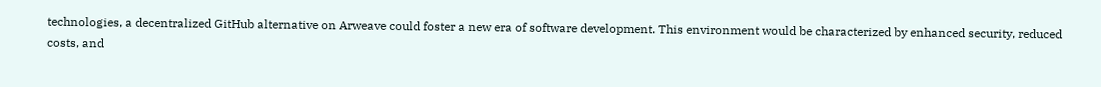technologies, a decentralized GitHub alternative on Arweave could foster a new era of software development. This environment would be characterized by enhanced security, reduced costs, and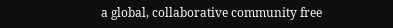a global, collaborative community free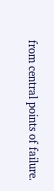from central points of failure.